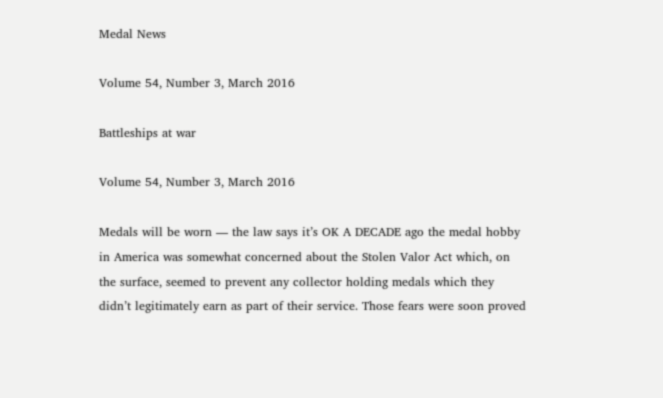Medal News

Volume 54, Number 3, March 2016

Battleships at war

Volume 54, Number 3, March 2016

Medals will be worn — the law says it’s OK A DECADE ago the medal hobby in America was somewhat concerned about the Stolen Valor Act which, on the surface, seemed to prevent any collector holding medals which they didn’t legitimately earn as part of their service. Those fears were soon proved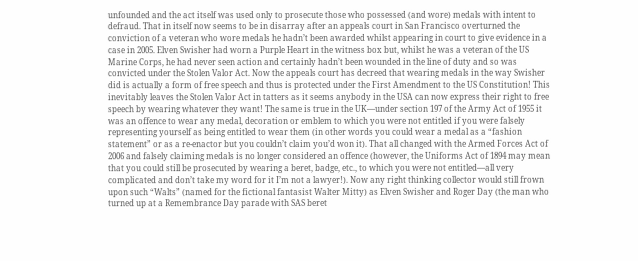unfounded and the act itself was used only to prosecute those who possessed (and wore) medals with intent to defraud. That in itself now seems to be in disarray after an appeals court in San Francisco overturned the conviction of a veteran who wore medals he hadn’t been awarded whilst appearing in court to give evidence in a case in 2005. Elven Swisher had worn a Purple Heart in the witness box but, whilst he was a veteran of the US Marine Corps, he had never seen action and certainly hadn’t been wounded in the line of duty and so was convicted under the Stolen Valor Act. Now the appeals court has decreed that wearing medals in the way Swisher did is actually a form of free speech and thus is protected under the First Amendment to the US Constitution! This inevitably leaves the Stolen Valor Act in tatters as it seems anybody in the USA can now express their right to free speech by wearing whatever they want! The same is true in the UK—under section 197 of the Army Act of 1955 it was an offence to wear any medal, decoration or emblem to which you were not entitled if you were falsely representing yourself as being entitled to wear them (in other words you could wear a medal as a “fashion statement” or as a re-enactor but you couldn’t claim you’d won it). That all changed with the Armed Forces Act of 2006 and falsely claiming medals is no longer considered an offence (however, the Uniforms Act of 1894 may mean that you could still be prosecuted by wearing a beret, badge, etc., to which you were not entitled—all very complicated and don’t take my word for it I’m not a lawyer!). Now any right thinking collector would still frown upon such “Walts” (named for the fictional fantasist Walter Mitty) as Elven Swisher and Roger Day (the man who turned up at a Remembrance Day parade with SAS beret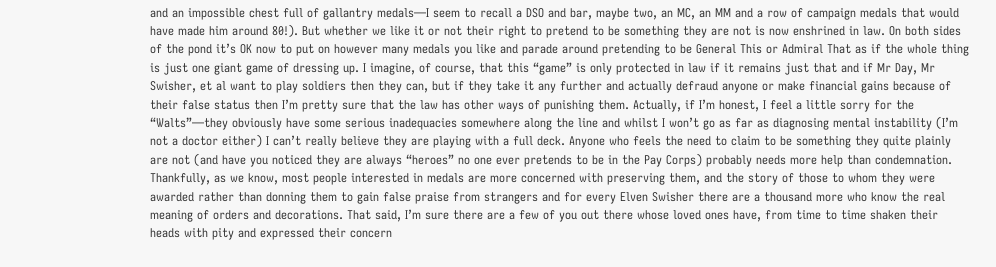and an impossible chest full of gallantry medals—I seem to recall a DSO and bar, maybe two, an MC, an MM and a row of campaign medals that would have made him around 80!). But whether we like it or not their right to pretend to be something they are not is now enshrined in law. On both sides of the pond it’s OK now to put on however many medals you like and parade around pretending to be General This or Admiral That as if the whole thing is just one giant game of dressing up. I imagine, of course, that this “game” is only protected in law if it remains just that and if Mr Day, Mr Swisher, et al want to play soldiers then they can, but if they take it any further and actually defraud anyone or make financial gains because of their false status then I’m pretty sure that the law has other ways of punishing them. Actually, if I’m honest, I feel a little sorry for the “Walts”—they obviously have some serious inadequacies somewhere along the line and whilst I won’t go as far as diagnosing mental instability (I’m not a doctor either) I can’t really believe they are playing with a full deck. Anyone who feels the need to claim to be something they quite plainly are not (and have you noticed they are always “heroes” no one ever pretends to be in the Pay Corps) probably needs more help than condemnation. Thankfully, as we know, most people interested in medals are more concerned with preserving them, and the story of those to whom they were awarded rather than donning them to gain false praise from strangers and for every Elven Swisher there are a thousand more who know the real meaning of orders and decorations. That said, I’m sure there are a few of you out there whose loved ones have, from time to time shaken their heads with pity and expressed their concern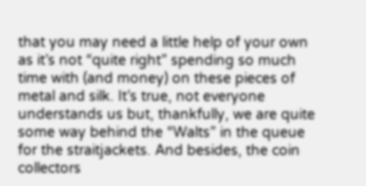that you may need a little help of your own as it’s not “quite right” spending so much time with (and money) on these pieces of metal and silk. It’s true, not everyone understands us but, thankfully, we are quite some way behind the “Walts” in the queue for the straitjackets. And besides, the coin collectors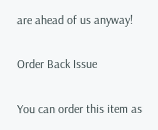are ahead of us anyway!

Order Back Issue

You can order this item as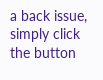a back issue, simply click the button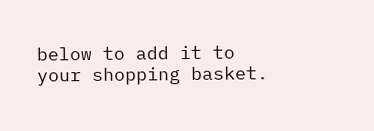below to add it to your shopping basket.